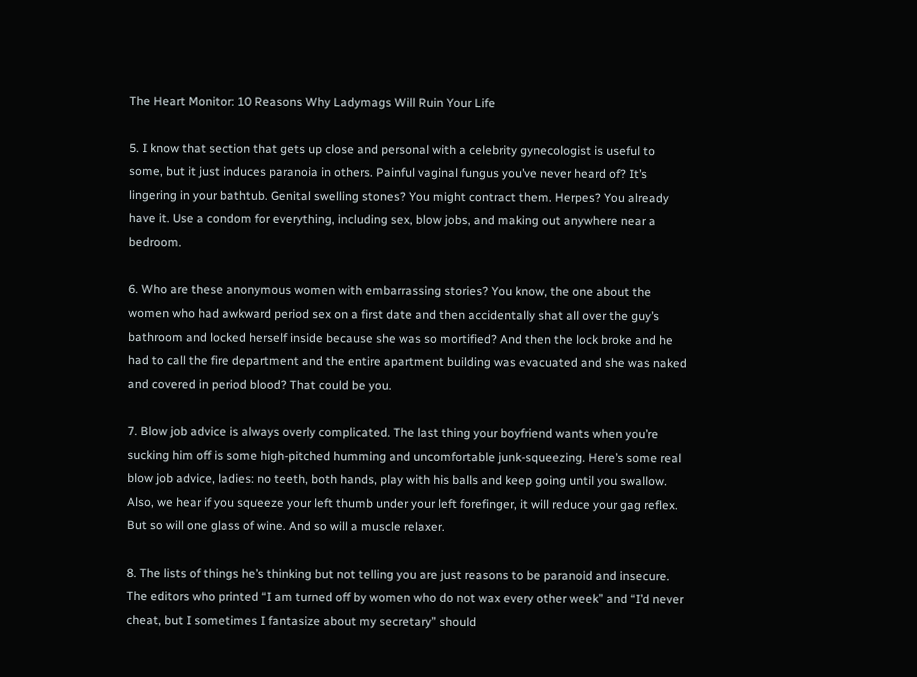The Heart Monitor: 10 Reasons Why Ladymags Will Ruin Your Life

5. I know that section that gets up close and personal with a celebrity gynecologist is useful to some, but it just induces paranoia in others. Painful vaginal fungus you’ve never heard of? It’s lingering in your bathtub. Genital swelling stones? You might contract them. Herpes? You already have it. Use a condom for everything, including sex, blow jobs, and making out anywhere near a bedroom.

6. Who are these anonymous women with embarrassing stories? You know, the one about the women who had awkward period sex on a first date and then accidentally shat all over the guy’s bathroom and locked herself inside because she was so mortified? And then the lock broke and he had to call the fire department and the entire apartment building was evacuated and she was naked and covered in period blood? That could be you.

7. Blow job advice is always overly complicated. The last thing your boyfriend wants when you’re sucking him off is some high-pitched humming and uncomfortable junk-squeezing. Here’s some real blow job advice, ladies: no teeth, both hands, play with his balls and keep going until you swallow. Also, we hear if you squeeze your left thumb under your left forefinger, it will reduce your gag reflex. But so will one glass of wine. And so will a muscle relaxer.

8. The lists of things he’s thinking but not telling you are just reasons to be paranoid and insecure. The editors who printed “I am turned off by women who do not wax every other week” and “I’d never cheat, but I sometimes I fantasize about my secretary” should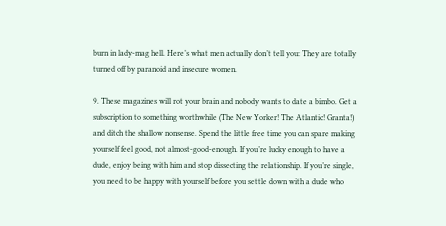burn in lady-mag hell. Here’s what men actually don’t tell you: They are totally turned off by paranoid and insecure women.

9. These magazines will rot your brain and nobody wants to date a bimbo. Get a subscription to something worthwhile (The New Yorker! The Atlantic! Granta!) and ditch the shallow nonsense. Spend the little free time you can spare making yourself feel good, not almost-good-enough. If you’re lucky enough to have a dude, enjoy being with him and stop dissecting the relationship. If you’re single, you need to be happy with yourself before you settle down with a dude who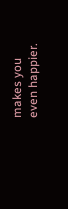makes you even happier.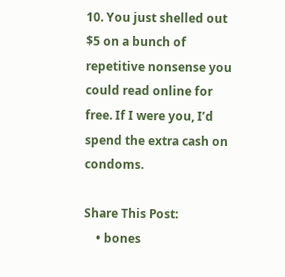10. You just shelled out $5 on a bunch of repetitive nonsense you could read online for free. If I were you, I’d spend the extra cash on condoms.

Share This Post:
    • bones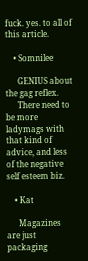fuck. yes. to all of this article.

    • Somnilee

      GENIUS about the gag reflex.
      There need to be more ladymags with that kind of advice, and less of the negative self esteem biz.

    • Kat

      Magazines are just packaging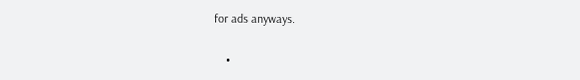for ads anyways.

    •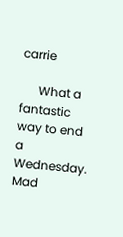carrie

      What a fantastic way to end a Wednesday. Mad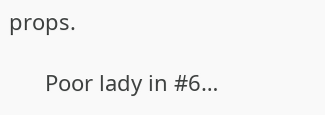props.

      Poor lady in #6…